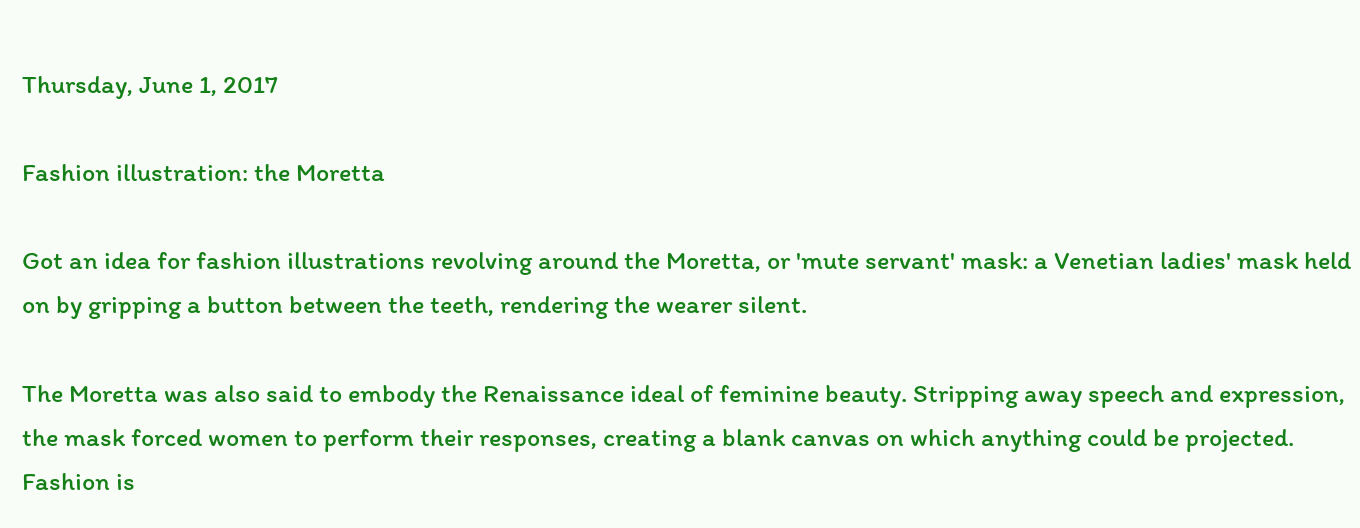Thursday, June 1, 2017

Fashion illustration: the Moretta

Got an idea for fashion illustrations revolving around the Moretta, or 'mute servant' mask: a Venetian ladies' mask held on by gripping a button between the teeth, rendering the wearer silent.

The Moretta was also said to embody the Renaissance ideal of feminine beauty. Stripping away speech and expression, the mask forced women to perform their responses, creating a blank canvas on which anything could be projected. Fashion is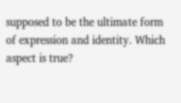supposed to be the ultimate form of expression and identity. Which aspect is true?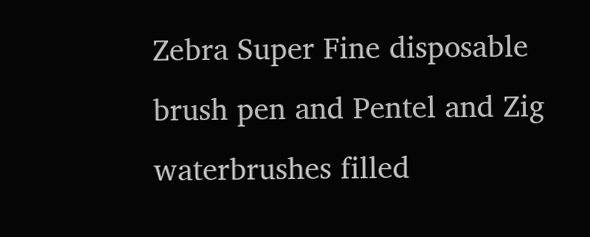Zebra Super Fine disposable brush pen and Pentel and Zig waterbrushes filled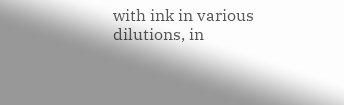with ink in various dilutions, in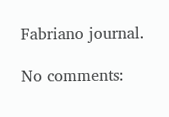Fabriano journal.

No comments: